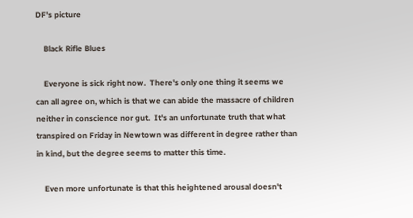DF's picture

    Black Rifle Blues

    Everyone is sick right now.  There's only one thing it seems we can all agree on, which is that we can abide the massacre of children neither in conscience nor gut.  It's an unfortunate truth that what transpired on Friday in Newtown was different in degree rather than in kind, but the degree seems to matter this time.

    Even more unfortunate is that this heightened arousal doesn't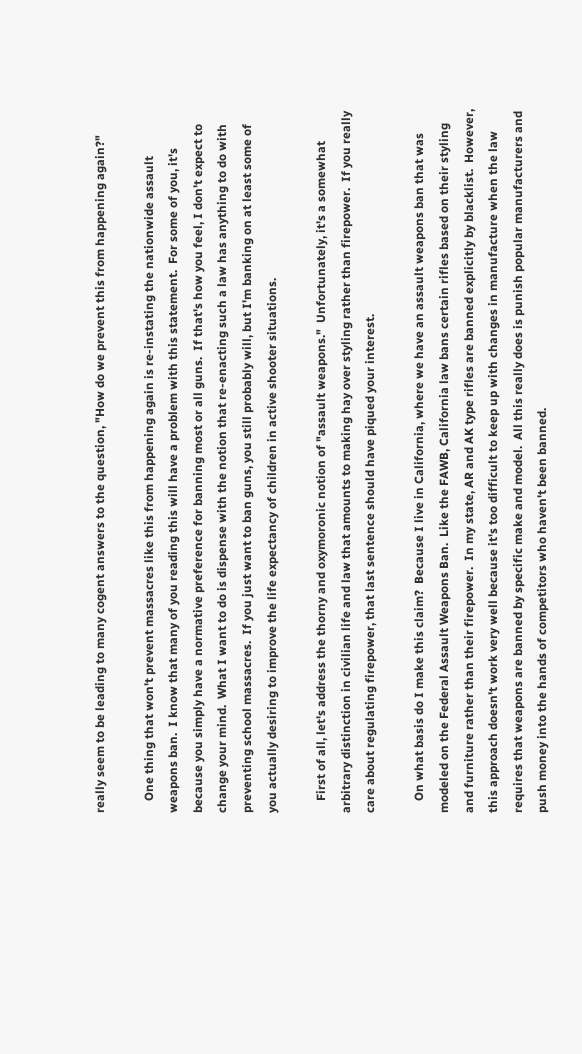really seem to be leading to many cogent answers to the question, "How do we prevent this from happening again?"

    One thing that won't prevent massacres like this from happening again is re-instating the nationwide assault weapons ban.  I know that many of you reading this will have a problem with this statement.  For some of you, it's because you simply have a normative preference for banning most or all guns.  If that's how you feel, I don't expect to change your mind.  What I want to do is dispense with the notion that re-enacting such a law has anything to do with preventing school massacres.  If you just want to ban guns, you still probably will, but I'm banking on at least some of you actually desiring to improve the life expectancy of children in active shooter situations.

    First of all, let's address the thorny and oxymoronic notion of "assault weapons."  Unfortunately, it's a somewhat arbitrary distinction in civilian life and law that amounts to making hay over styling rather than firepower.  If you really care about regulating firepower, that last sentence should have piqued your interest.

    On what basis do I make this claim?  Because I live in California, where we have an assault weapons ban that was modeled on the Federal Assault Weapons Ban.  Like the FAWB, California law bans certain rifles based on their styling and furniture rather than their firepower.  In my state, AR and AK type rifles are banned explicitly by blacklist.  However, this approach doesn't work very well because it's too difficult to keep up with changes in manufacture when the law requires that weapons are banned by specific make and model.  All this really does is punish popular manufacturers and push money into the hands of competitors who haven't been banned.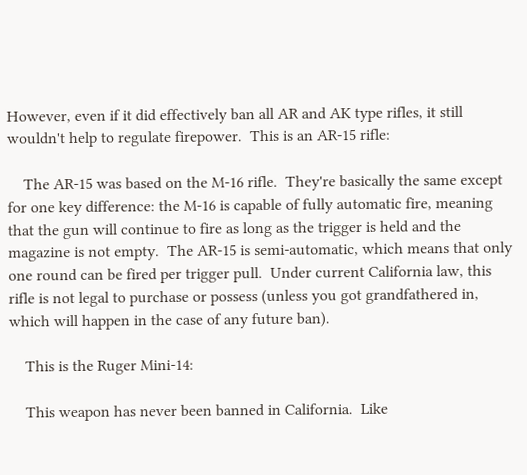However, even if it did effectively ban all AR and AK type rifles, it still wouldn't help to regulate firepower.  This is an AR-15 rifle:

    The AR-15 was based on the M-16 rifle.  They're basically the same except for one key difference: the M-16 is capable of fully automatic fire, meaning that the gun will continue to fire as long as the trigger is held and the magazine is not empty.  The AR-15 is semi-automatic, which means that only one round can be fired per trigger pull.  Under current California law, this rifle is not legal to purchase or possess (unless you got grandfathered in, which will happen in the case of any future ban).

    This is the Ruger Mini-14:

    This weapon has never been banned in California.  Like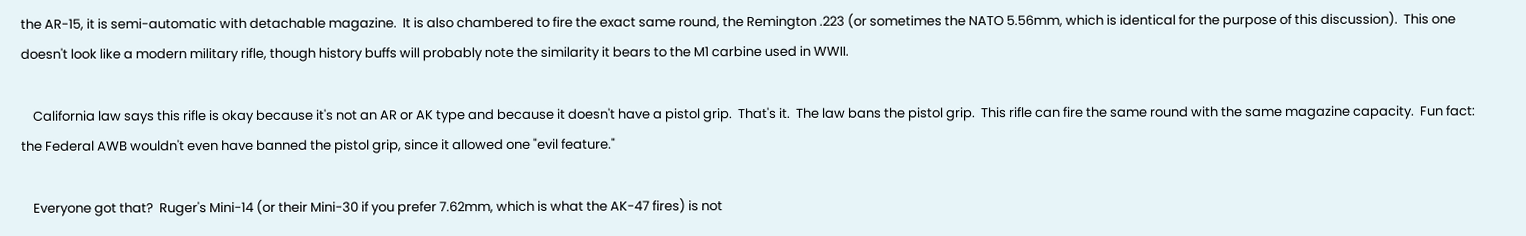the AR-15, it is semi-automatic with detachable magazine.  It is also chambered to fire the exact same round, the Remington .223 (or sometimes the NATO 5.56mm, which is identical for the purpose of this discussion).  This one doesn't look like a modern military rifle, though history buffs will probably note the similarity it bears to the M1 carbine used in WWII.

    California law says this rifle is okay because it's not an AR or AK type and because it doesn't have a pistol grip.  That's it.  The law bans the pistol grip.  This rifle can fire the same round with the same magazine capacity.  Fun fact: the Federal AWB wouldn't even have banned the pistol grip, since it allowed one "evil feature."

    Everyone got that?  Ruger's Mini-14 (or their Mini-30 if you prefer 7.62mm, which is what the AK-47 fires) is not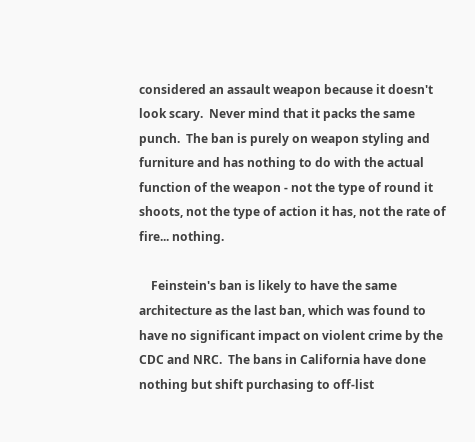considered an assault weapon because it doesn't look scary.  Never mind that it packs the same punch.  The ban is purely on weapon styling and furniture and has nothing to do with the actual function of the weapon - not the type of round it shoots, not the type of action it has, not the rate of fire... nothing.

    Feinstein's ban is likely to have the same architecture as the last ban, which was found to have no significant impact on violent crime by the CDC and NRC.  The bans in California have done nothing but shift purchasing to off-list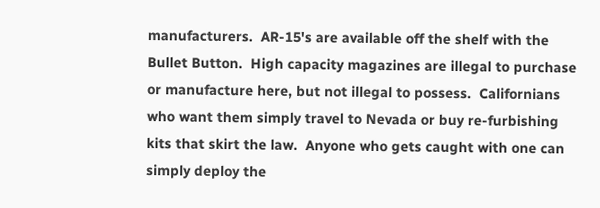manufacturers.  AR-15's are available off the shelf with the Bullet Button.  High capacity magazines are illegal to purchase or manufacture here, but not illegal to possess.  Californians who want them simply travel to Nevada or buy re-furbishing kits that skirt the law.  Anyone who gets caught with one can simply deploy the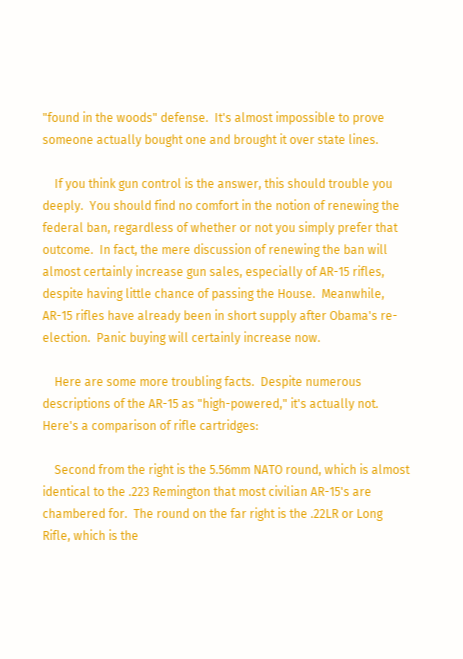"found in the woods" defense.  It's almost impossible to prove someone actually bought one and brought it over state lines.

    If you think gun control is the answer, this should trouble you deeply.  You should find no comfort in the notion of renewing the federal ban, regardless of whether or not you simply prefer that outcome.  In fact, the mere discussion of renewing the ban will almost certainly increase gun sales, especially of AR-15 rifles, despite having little chance of passing the House.  Meanwhile, AR-15 rifles have already been in short supply after Obama's re-election.  Panic buying will certainly increase now.

    Here are some more troubling facts.  Despite numerous descriptions of the AR-15 as "high-powered," it's actually not.  Here's a comparison of rifle cartridges:

    Second from the right is the 5.56mm NATO round, which is almost identical to the .223 Remington that most civilian AR-15's are chambered for.  The round on the far right is the .22LR or Long Rifle, which is the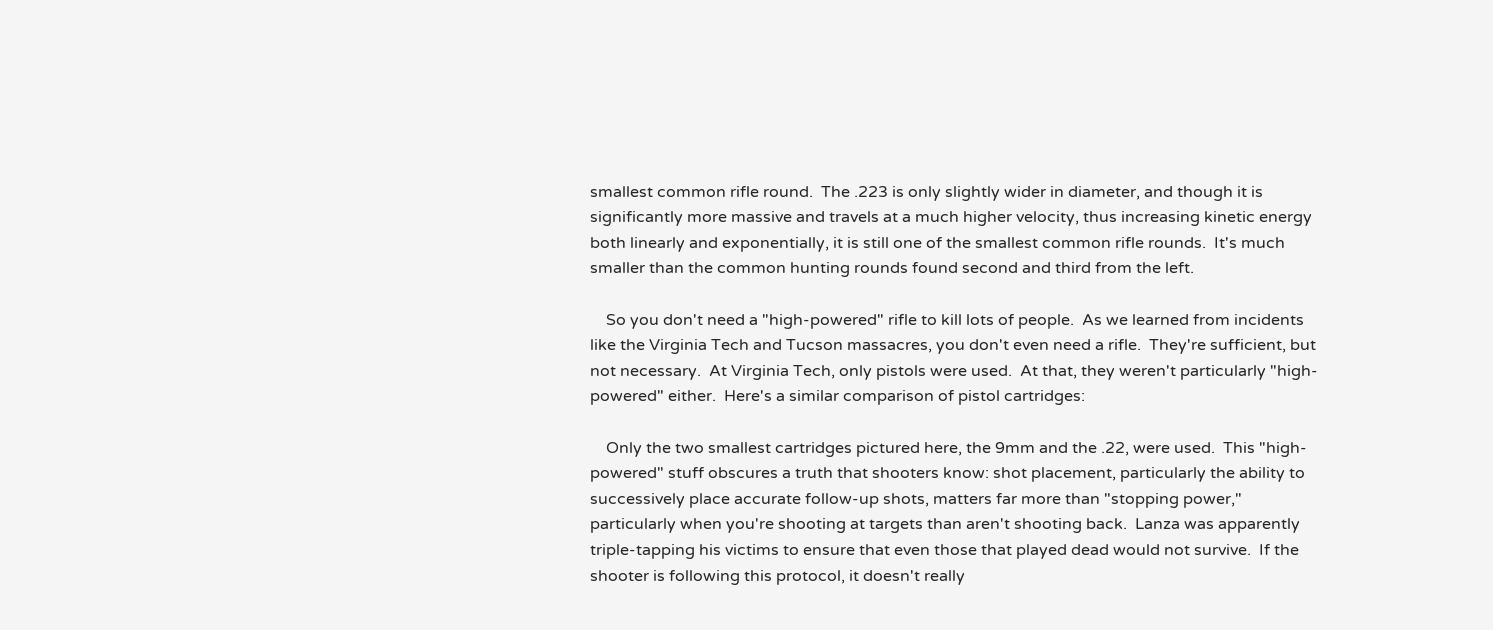smallest common rifle round.  The .223 is only slightly wider in diameter, and though it is significantly more massive and travels at a much higher velocity, thus increasing kinetic energy both linearly and exponentially, it is still one of the smallest common rifle rounds.  It's much smaller than the common hunting rounds found second and third from the left.

    So you don't need a "high-powered" rifle to kill lots of people.  As we learned from incidents like the Virginia Tech and Tucson massacres, you don't even need a rifle.  They're sufficient, but not necessary.  At Virginia Tech, only pistols were used.  At that, they weren't particularly "high-powered" either.  Here's a similar comparison of pistol cartridges:

    Only the two smallest cartridges pictured here, the 9mm and the .22, were used.  This "high-powered" stuff obscures a truth that shooters know: shot placement, particularly the ability to successively place accurate follow-up shots, matters far more than "stopping power," particularly when you're shooting at targets than aren't shooting back.  Lanza was apparently triple-tapping his victims to ensure that even those that played dead would not survive.  If the shooter is following this protocol, it doesn't really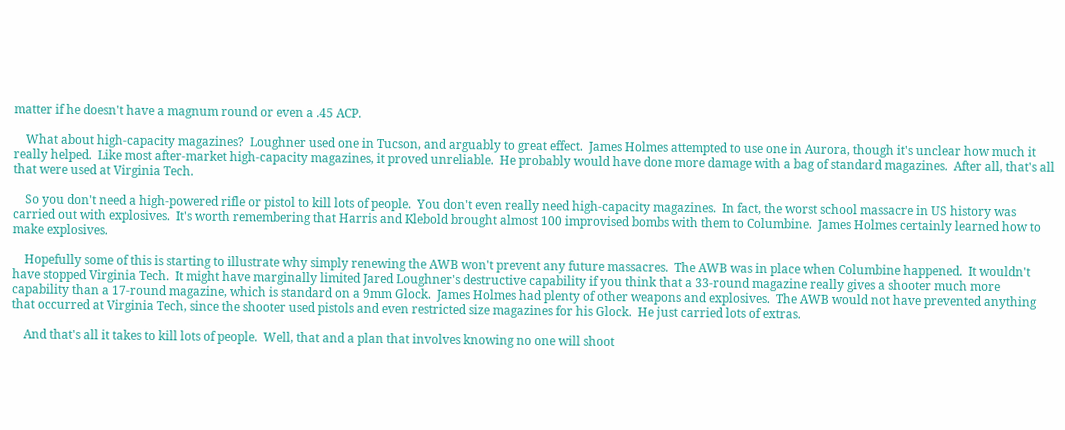matter if he doesn't have a magnum round or even a .45 ACP.

    What about high-capacity magazines?  Loughner used one in Tucson, and arguably to great effect.  James Holmes attempted to use one in Aurora, though it's unclear how much it really helped.  Like most after-market high-capacity magazines, it proved unreliable.  He probably would have done more damage with a bag of standard magazines.  After all, that's all that were used at Virginia Tech.

    So you don't need a high-powered rifle or pistol to kill lots of people.  You don't even really need high-capacity magazines.  In fact, the worst school massacre in US history was carried out with explosives.  It's worth remembering that Harris and Klebold brought almost 100 improvised bombs with them to Columbine.  James Holmes certainly learned how to make explosives.

    Hopefully some of this is starting to illustrate why simply renewing the AWB won't prevent any future massacres.  The AWB was in place when Columbine happened.  It wouldn't have stopped Virginia Tech.  It might have marginally limited Jared Loughner's destructive capability if you think that a 33-round magazine really gives a shooter much more capability than a 17-round magazine, which is standard on a 9mm Glock.  James Holmes had plenty of other weapons and explosives.  The AWB would not have prevented anything that occurred at Virginia Tech, since the shooter used pistols and even restricted size magazines for his Glock.  He just carried lots of extras.

    And that's all it takes to kill lots of people.  Well, that and a plan that involves knowing no one will shoot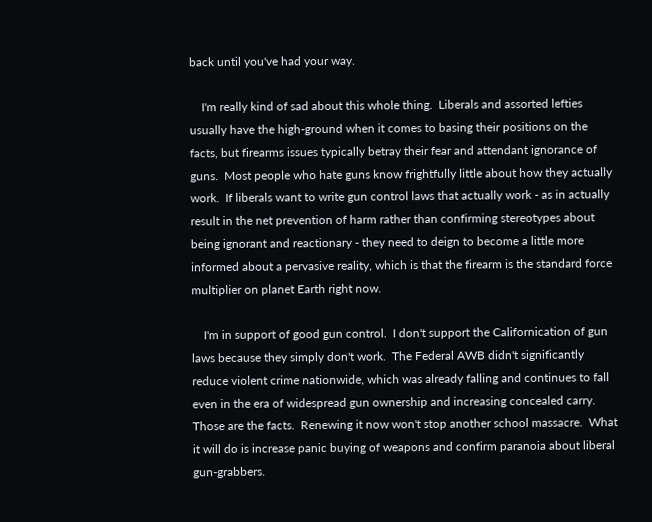back until you've had your way.

    I'm really kind of sad about this whole thing.  Liberals and assorted lefties usually have the high-ground when it comes to basing their positions on the facts, but firearms issues typically betray their fear and attendant ignorance of guns.  Most people who hate guns know frightfully little about how they actually work.  If liberals want to write gun control laws that actually work - as in actually result in the net prevention of harm rather than confirming stereotypes about being ignorant and reactionary - they need to deign to become a little more informed about a pervasive reality, which is that the firearm is the standard force multiplier on planet Earth right now.

    I'm in support of good gun control.  I don't support the Californication of gun laws because they simply don't work.  The Federal AWB didn't significantly reduce violent crime nationwide, which was already falling and continues to fall even in the era of widespread gun ownership and increasing concealed carry.  Those are the facts.  Renewing it now won't stop another school massacre.  What it will do is increase panic buying of weapons and confirm paranoia about liberal gun-grabbers.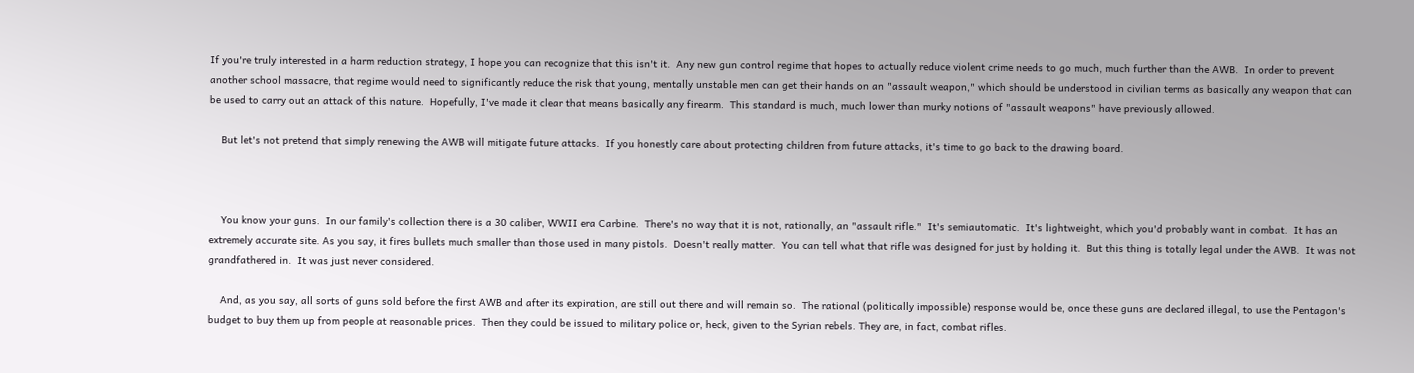If you're truly interested in a harm reduction strategy, I hope you can recognize that this isn't it.  Any new gun control regime that hopes to actually reduce violent crime needs to go much, much further than the AWB.  In order to prevent another school massacre, that regime would need to significantly reduce the risk that young, mentally unstable men can get their hands on an "assault weapon," which should be understood in civilian terms as basically any weapon that can be used to carry out an attack of this nature.  Hopefully, I've made it clear that means basically any firearm.  This standard is much, much lower than murky notions of "assault weapons" have previously allowed.

    But let's not pretend that simply renewing the AWB will mitigate future attacks.  If you honestly care about protecting children from future attacks, it's time to go back to the drawing board.



    You know your guns.  In our family's collection there is a 30 caliber, WWII era Carbine.  There's no way that it is not, rationally, an "assault rifle."  It's semiautomatic.  It's lightweight, which you'd probably want in combat.  It has an extremely accurate site. As you say, it fires bullets much smaller than those used in many pistols.  Doesn't really matter.  You can tell what that rifle was designed for just by holding it.  But this thing is totally legal under the AWB.  It was not grandfathered in.  It was just never considered.

    And, as you say, all sorts of guns sold before the first AWB and after its expiration, are still out there and will remain so.  The rational (politically impossible) response would be, once these guns are declared illegal, to use the Pentagon's budget to buy them up from people at reasonable prices.  Then they could be issued to military police or, heck, given to the Syrian rebels. They are, in fact, combat rifles.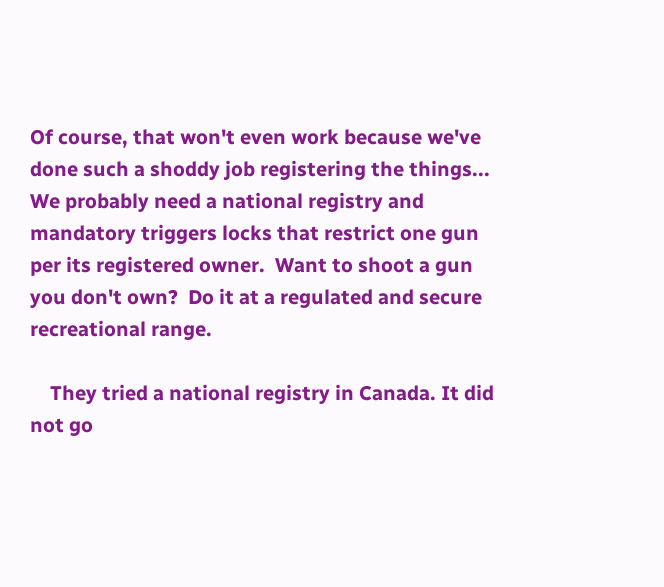Of course, that won't even work because we've done such a shoddy job registering the things... We probably need a national registry and mandatory triggers locks that restrict one gun per its registered owner.  Want to shoot a gun you don't own?  Do it at a regulated and secure recreational range.

    They tried a national registry in Canada. It did not go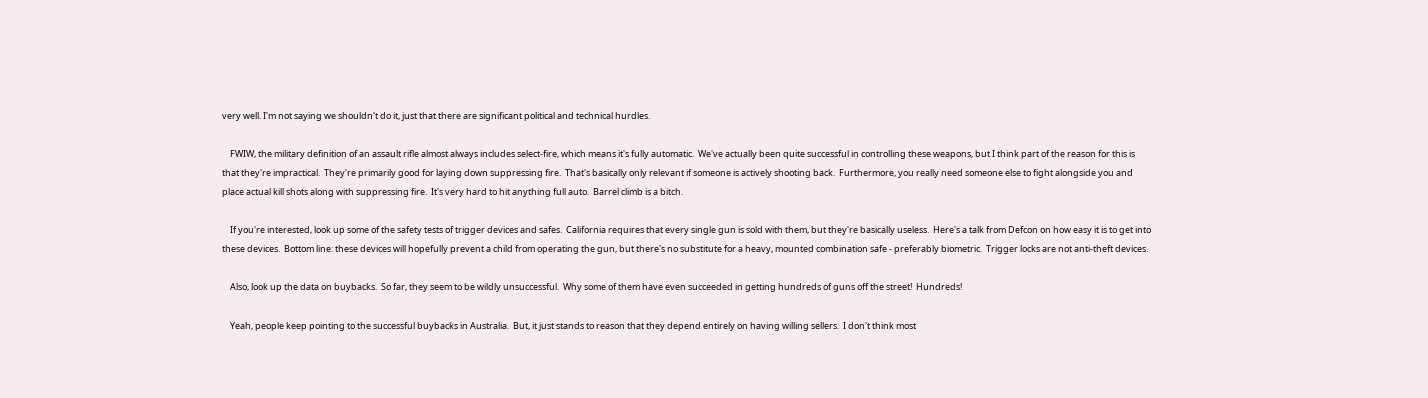very well. I'm not saying we shouldn't do it, just that there are significant political and technical hurdles.

    FWIW, the military definition of an assault rifle almost always includes select-fire, which means it's fully automatic.  We've actually been quite successful in controlling these weapons, but I think part of the reason for this is that they're impractical.  They're primarily good for laying down suppressing fire.  That's basically only relevant if someone is actively shooting back.  Furthermore, you really need someone else to fight alongside you and place actual kill shots along with suppressing fire.  It's very hard to hit anything full auto.  Barrel climb is a bitch.

    If you're interested, look up some of the safety tests of trigger devices and safes.  California requires that every single gun is sold with them, but they're basically useless.  Here's a talk from Defcon on how easy it is to get into these devices.  Bottom line: these devices will hopefully prevent a child from operating the gun, but there's no substitute for a heavy, mounted combination safe - preferably biometric.  Trigger locks are not anti-theft devices.

    Also, look up the data on buybacks.  So far, they seem to be wildly unsuccessful.  Why some of them have even succeeded in getting hundreds of guns off the street!  Hundreds!

    Yeah, people keep pointing to the successful buybacks in Australia.  But, it just stands to reason that they depend entirely on having willing sellers.  I don't think most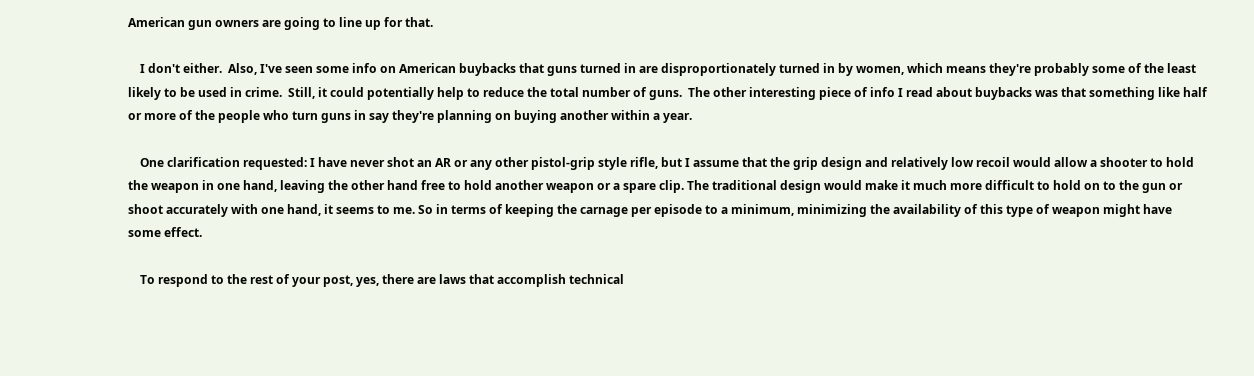American gun owners are going to line up for that.

    I don't either.  Also, I've seen some info on American buybacks that guns turned in are disproportionately turned in by women, which means they're probably some of the least likely to be used in crime.  Still, it could potentially help to reduce the total number of guns.  The other interesting piece of info I read about buybacks was that something like half or more of the people who turn guns in say they're planning on buying another within a year.

    One clarification requested: I have never shot an AR or any other pistol-grip style rifle, but I assume that the grip design and relatively low recoil would allow a shooter to hold the weapon in one hand, leaving the other hand free to hold another weapon or a spare clip. The traditional design would make it much more difficult to hold on to the gun or shoot accurately with one hand, it seems to me. So in terms of keeping the carnage per episode to a minimum, minimizing the availability of this type of weapon might have some effect.

    To respond to the rest of your post, yes, there are laws that accomplish technical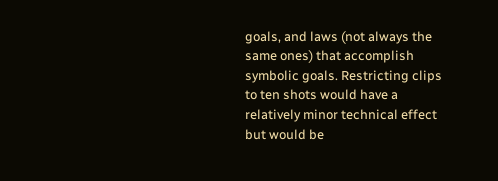goals, and laws (not always the same ones) that accomplish symbolic goals. Restricting clips to ten shots would have a relatively minor technical effect but would be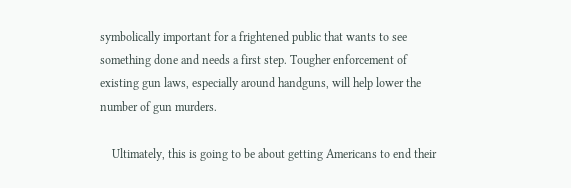symbolically important for a frightened public that wants to see something done and needs a first step. Tougher enforcement of existing gun laws, especially around handguns, will help lower the number of gun murders.

    Ultimately, this is going to be about getting Americans to end their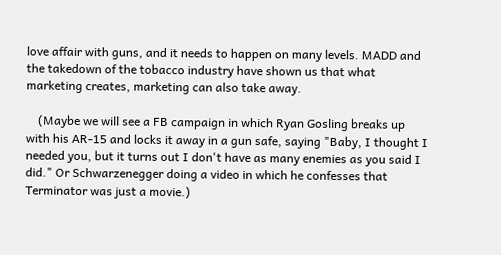love affair with guns, and it needs to happen on many levels. MADD and the takedown of the tobacco industry have shown us that what marketing creates, marketing can also take away.

    (Maybe we will see a FB campaign in which Ryan Gosling breaks up with his AR-15 and locks it away in a gun safe, saying "Baby, I thought I needed you, but it turns out I don't have as many enemies as you said I did." Or Schwarzenegger doing a video in which he confesses that Terminator was just a movie.)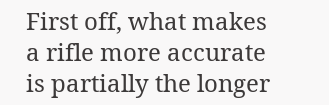First off, what makes a rifle more accurate is partially the longer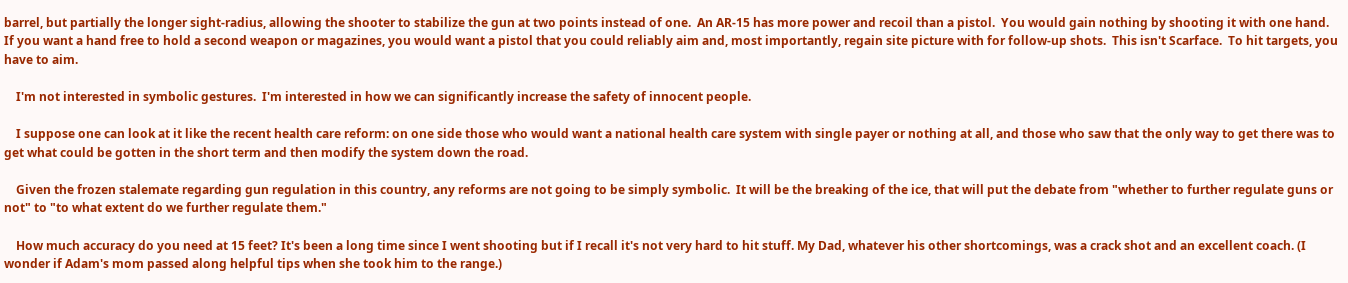barrel, but partially the longer sight-radius, allowing the shooter to stabilize the gun at two points instead of one.  An AR-15 has more power and recoil than a pistol.  You would gain nothing by shooting it with one hand.  If you want a hand free to hold a second weapon or magazines, you would want a pistol that you could reliably aim and, most importantly, regain site picture with for follow-up shots.  This isn't Scarface.  To hit targets, you have to aim.

    I'm not interested in symbolic gestures.  I'm interested in how we can significantly increase the safety of innocent people.

    I suppose one can look at it like the recent health care reform: on one side those who would want a national health care system with single payer or nothing at all, and those who saw that the only way to get there was to get what could be gotten in the short term and then modify the system down the road.

    Given the frozen stalemate regarding gun regulation in this country, any reforms are not going to be simply symbolic.  It will be the breaking of the ice, that will put the debate from "whether to further regulate guns or not" to "to what extent do we further regulate them."

    How much accuracy do you need at 15 feet? It's been a long time since I went shooting but if I recall it's not very hard to hit stuff. My Dad, whatever his other shortcomings, was a crack shot and an excellent coach. (I wonder if Adam's mom passed along helpful tips when she took him to the range.)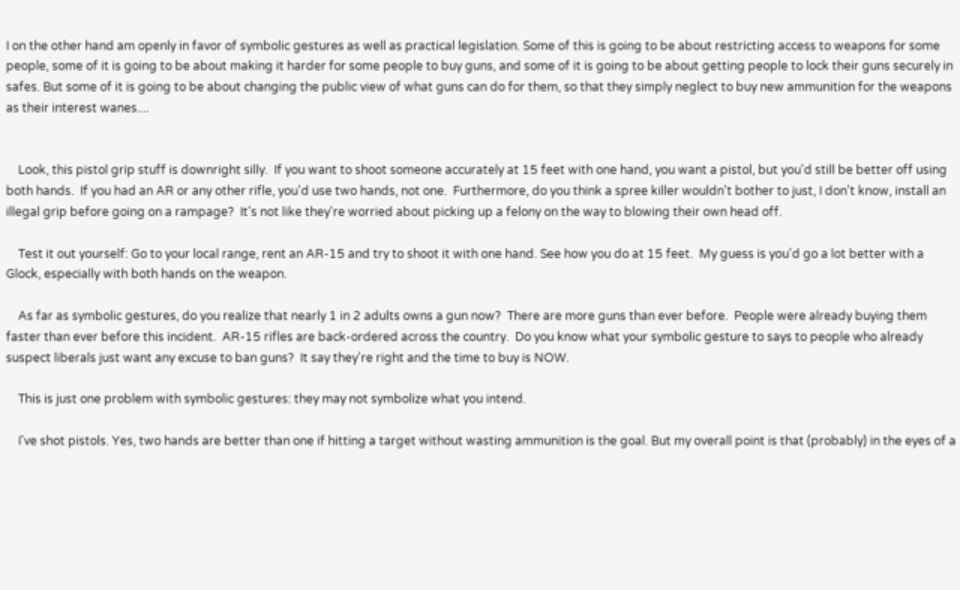I on the other hand am openly in favor of symbolic gestures as well as practical legislation. Some of this is going to be about restricting access to weapons for some people, some of it is going to be about making it harder for some people to buy guns, and some of it is going to be about getting people to lock their guns securely in safes. But some of it is going to be about changing the public view of what guns can do for them, so that they simply neglect to buy new ammunition for the weapons as their interest wanes....


    Look, this pistol grip stuff is downright silly.  If you want to shoot someone accurately at 15 feet with one hand, you want a pistol, but you'd still be better off using both hands.  If you had an AR or any other rifle, you'd use two hands, not one.  Furthermore, do you think a spree killer wouldn't bother to just, I don't know, install an illegal grip before going on a rampage?  It's not like they're worried about picking up a felony on the way to blowing their own head off.

    Test it out yourself: Go to your local range, rent an AR-15 and try to shoot it with one hand. See how you do at 15 feet.  My guess is you'd go a lot better with a Glock, especially with both hands on the weapon.

    As far as symbolic gestures, do you realize that nearly 1 in 2 adults owns a gun now?  There are more guns than ever before.  People were already buying them faster than ever before this incident.  AR-15 rifles are back-ordered across the country.  Do you know what your symbolic gesture to says to people who already suspect liberals just want any excuse to ban guns?  It say they're right and the time to buy is NOW.

    This is just one problem with symbolic gestures: they may not symbolize what you intend.

    I've shot pistols. Yes, two hands are better than one if hitting a target without wasting ammunition is the goal. But my overall point is that (probably) in the eyes of a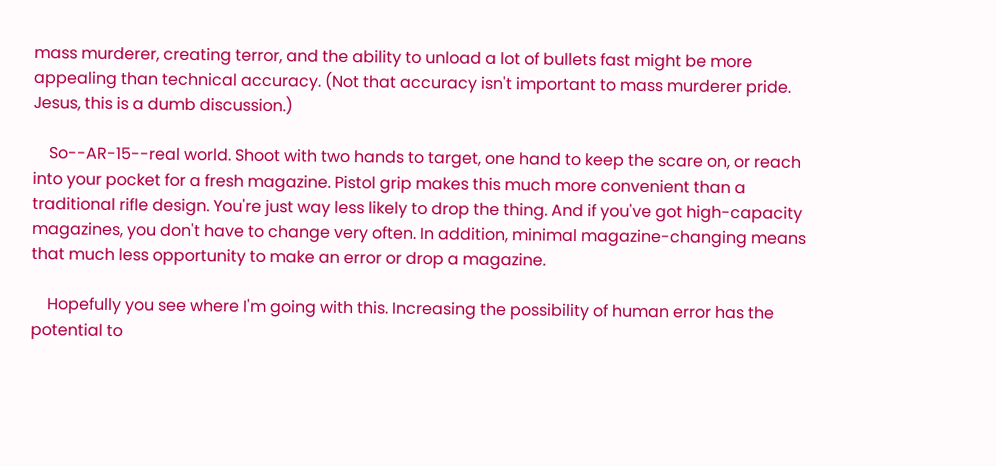mass murderer, creating terror, and the ability to unload a lot of bullets fast might be more appealing than technical accuracy. (Not that accuracy isn't important to mass murderer pride. Jesus, this is a dumb discussion.)

    So--AR-15--real world. Shoot with two hands to target, one hand to keep the scare on, or reach into your pocket for a fresh magazine. Pistol grip makes this much more convenient than a traditional rifle design. You're just way less likely to drop the thing. And if you've got high-capacity magazines, you don't have to change very often. In addition, minimal magazine-changing means that much less opportunity to make an error or drop a magazine.

    Hopefully you see where I'm going with this. Increasing the possibility of human error has the potential to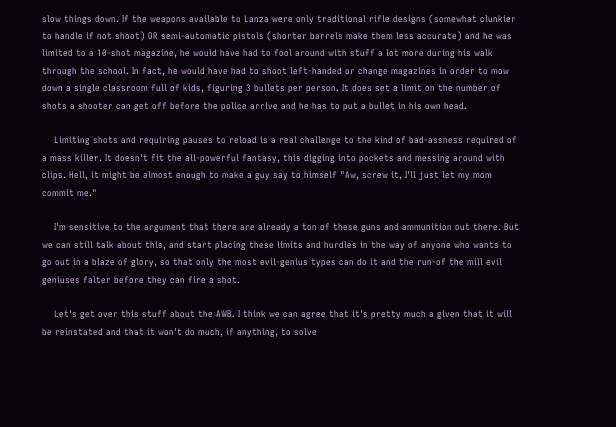slow things down. If the weapons available to Lanza were only traditional rifle designs (somewhat clunkier to handle if not shoot) OR semi-automatic pistols (shorter barrels make them less accurate) and he was limited to a 10-shot magazine, he would have had to fool around with stuff a lot more during his walk through the school. In fact, he would have had to shoot left-handed or change magazines in order to mow down a single classroom full of kids, figuring 3 bullets per person. It does set a limit on the number of shots a shooter can get off before the police arrive and he has to put a bullet in his own head.

    Limiting shots and requiring pauses to reload is a real challenge to the kind of bad-assness required of a mass killer. It doesn't fit the all-powerful fantasy, this digging into pockets and messing around with clips. Hell, it might be almost enough to make a guy say to himself "Aw, screw it, I'll just let my mom commit me."

    I'm sensitive to the argument that there are already a ton of these guns and ammunition out there. But we can still talk about this, and start placing these limits and hurdles in the way of anyone who wants to go out in a blaze of glory, so that only the most evil-genius types can do it and the run-of the mill evil geniuses falter before they can fire a shot.

    Let's get over this stuff about the AWB. I think we can agree that it's pretty much a given that it will be reinstated and that it won't do much, if anything, to solve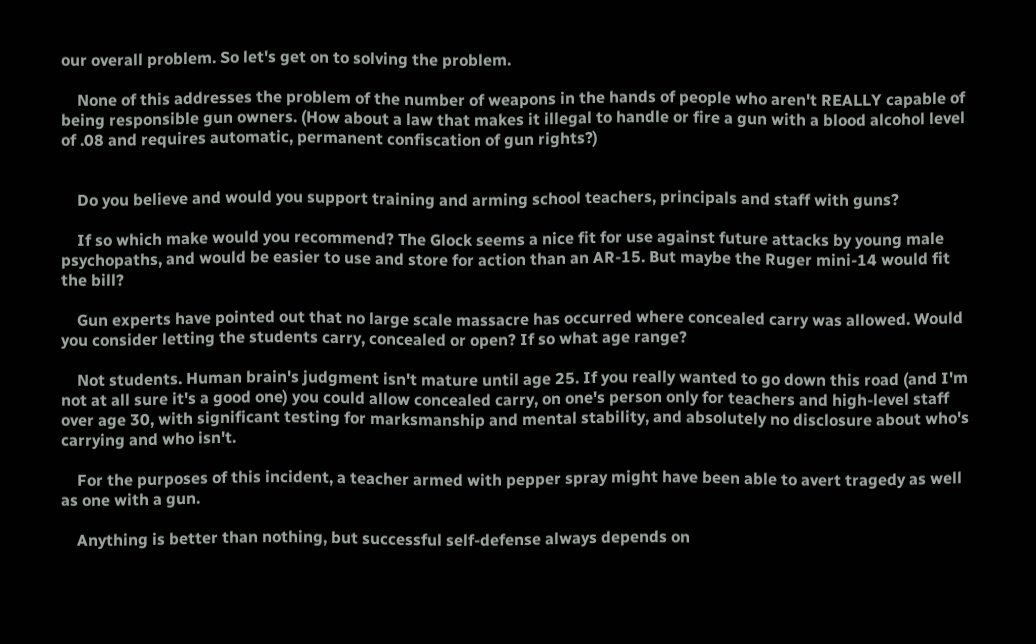our overall problem. So let's get on to solving the problem.

    None of this addresses the problem of the number of weapons in the hands of people who aren't REALLY capable of being responsible gun owners. (How about a law that makes it illegal to handle or fire a gun with a blood alcohol level of .08 and requires automatic, permanent confiscation of gun rights?)


    Do you believe and would you support training and arming school teachers, principals and staff with guns?

    If so which make would you recommend? The Glock seems a nice fit for use against future attacks by young male psychopaths, and would be easier to use and store for action than an AR-15. But maybe the Ruger mini-14 would fit the bill?

    Gun experts have pointed out that no large scale massacre has occurred where concealed carry was allowed. Would you consider letting the students carry, concealed or open? If so what age range?

    Not students. Human brain's judgment isn't mature until age 25. If you really wanted to go down this road (and I'm not at all sure it's a good one) you could allow concealed carry, on one's person only for teachers and high-level staff over age 30, with significant testing for marksmanship and mental stability, and absolutely no disclosure about who's carrying and who isn't.

    For the purposes of this incident, a teacher armed with pepper spray might have been able to avert tragedy as well as one with a gun.

    Anything is better than nothing, but successful self-defense always depends on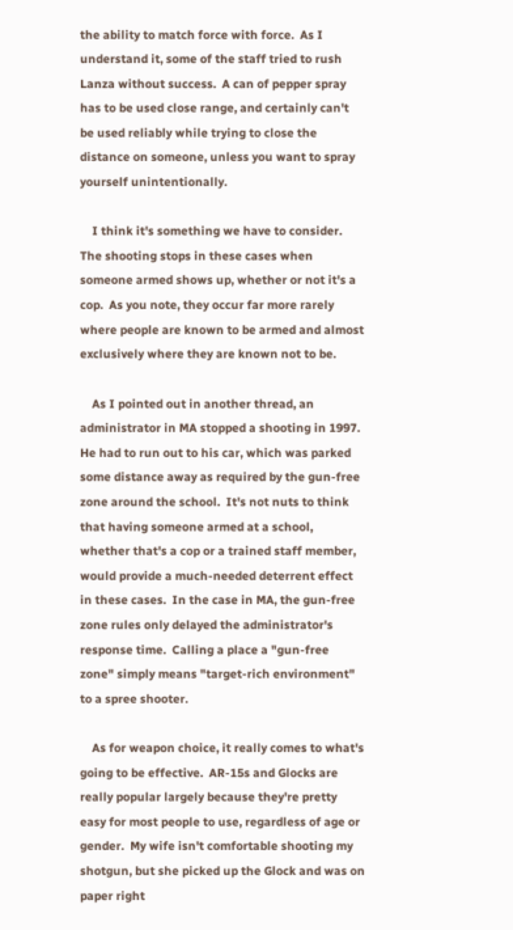the ability to match force with force.  As I understand it, some of the staff tried to rush Lanza without success.  A can of pepper spray has to be used close range, and certainly can't be used reliably while trying to close the distance on someone, unless you want to spray yourself unintentionally.

    I think it's something we have to consider.  The shooting stops in these cases when someone armed shows up, whether or not it's a cop.  As you note, they occur far more rarely where people are known to be armed and almost exclusively where they are known not to be.

    As I pointed out in another thread, an administrator in MA stopped a shooting in 1997.  He had to run out to his car, which was parked some distance away as required by the gun-free zone around the school.  It's not nuts to think that having someone armed at a school, whether that's a cop or a trained staff member, would provide a much-needed deterrent effect in these cases.  In the case in MA, the gun-free zone rules only delayed the administrator's response time.  Calling a place a "gun-free zone" simply means "target-rich environment" to a spree shooter.

    As for weapon choice, it really comes to what's going to be effective.  AR-15s and Glocks are really popular largely because they're pretty easy for most people to use, regardless of age or gender.  My wife isn't comfortable shooting my shotgun, but she picked up the Glock and was on paper right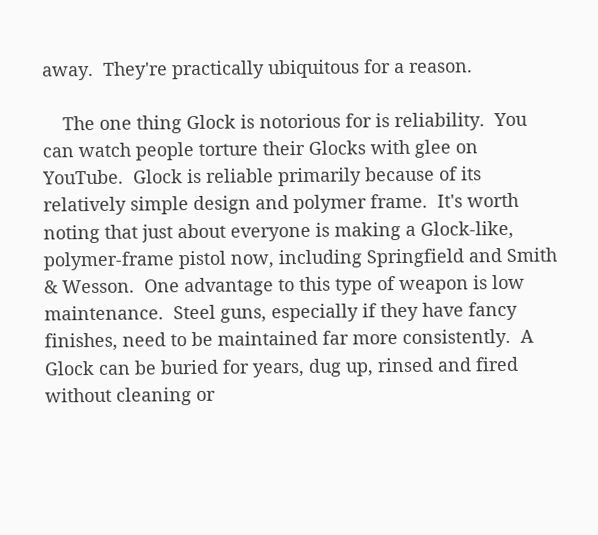away.  They're practically ubiquitous for a reason.

    The one thing Glock is notorious for is reliability.  You can watch people torture their Glocks with glee on YouTube.  Glock is reliable primarily because of its relatively simple design and polymer frame.  It's worth noting that just about everyone is making a Glock-like, polymer-frame pistol now, including Springfield and Smith & Wesson.  One advantage to this type of weapon is low maintenance.  Steel guns, especially if they have fancy finishes, need to be maintained far more consistently.  A Glock can be buried for years, dug up, rinsed and fired without cleaning or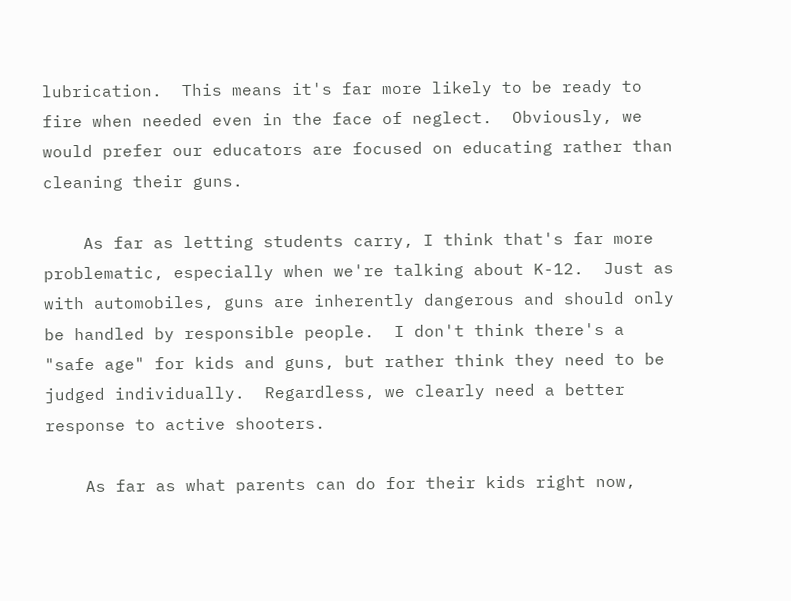lubrication.  This means it's far more likely to be ready to fire when needed even in the face of neglect.  Obviously, we would prefer our educators are focused on educating rather than cleaning their guns.

    As far as letting students carry, I think that's far more problematic, especially when we're talking about K-12.  Just as with automobiles, guns are inherently dangerous and should only be handled by responsible people.  I don't think there's a "safe age" for kids and guns, but rather think they need to be judged individually.  Regardless, we clearly need a better response to active shooters.

    As far as what parents can do for their kids right now,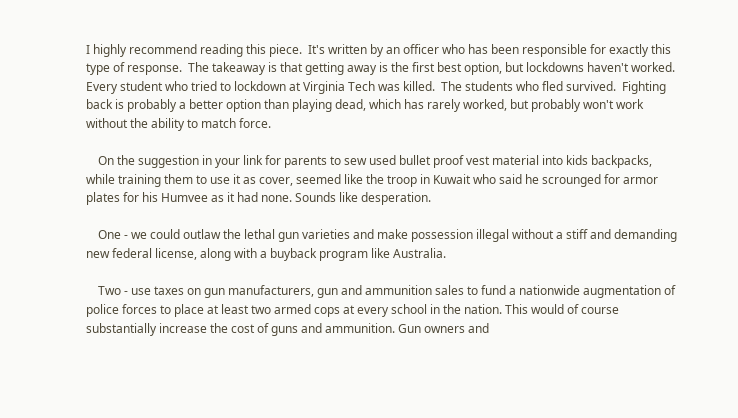I highly recommend reading this piece.  It's written by an officer who has been responsible for exactly this type of response.  The takeaway is that getting away is the first best option, but lockdowns haven't worked.  Every student who tried to lockdown at Virginia Tech was killed.  The students who fled survived.  Fighting back is probably a better option than playing dead, which has rarely worked, but probably won't work without the ability to match force.

    On the suggestion in your link for parents to sew used bullet proof vest material into kids backpacks, while training them to use it as cover, seemed like the troop in Kuwait who said he scrounged for armor plates for his Humvee as it had none. Sounds like desperation.

    One - we could outlaw the lethal gun varieties and make possession illegal without a stiff and demanding new federal license, along with a buyback program like Australia.

    Two - use taxes on gun manufacturers, gun and ammunition sales to fund a nationwide augmentation of police forces to place at least two armed cops at every school in the nation. This would of course substantially increase the cost of guns and ammunition. Gun owners and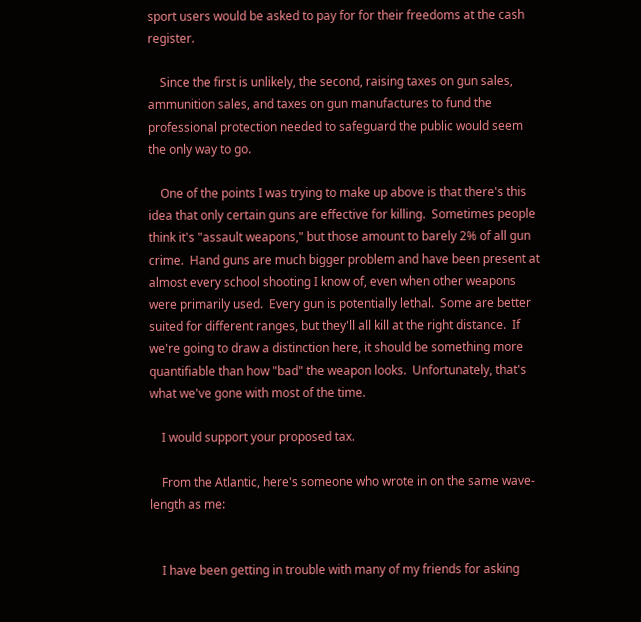sport users would be asked to pay for for their freedoms at the cash register.

    Since the first is unlikely, the second, raising taxes on gun sales, ammunition sales, and taxes on gun manufactures to fund the professional protection needed to safeguard the public would seem the only way to go.

    One of the points I was trying to make up above is that there's this idea that only certain guns are effective for killing.  Sometimes people think it's "assault weapons," but those amount to barely 2% of all gun crime.  Hand guns are much bigger problem and have been present at almost every school shooting I know of, even when other weapons were primarily used.  Every gun is potentially lethal.  Some are better suited for different ranges, but they'll all kill at the right distance.  If we're going to draw a distinction here, it should be something more quantifiable than how "bad" the weapon looks.  Unfortunately, that's what we've gone with most of the time.

    I would support your proposed tax.

    From the Atlantic, here's someone who wrote in on the same wave-length as me:


    I have been getting in trouble with many of my friends for asking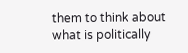them to think about what is politically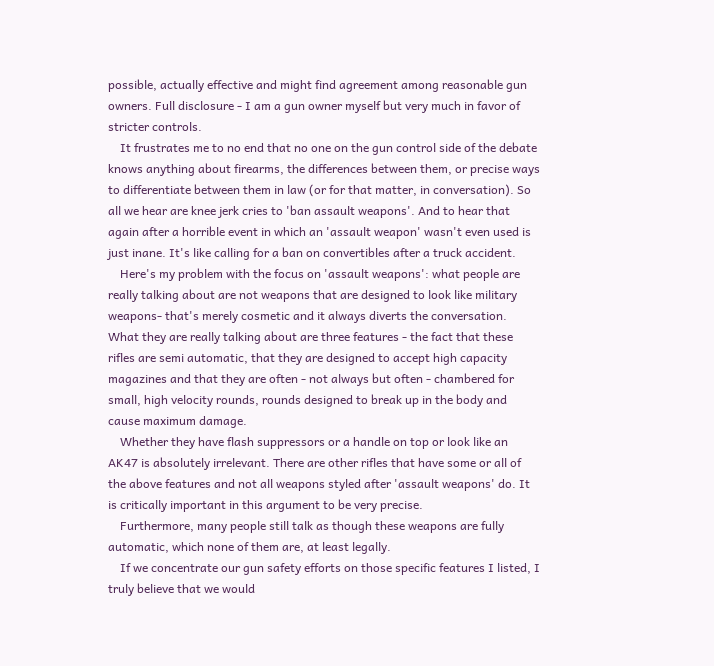possible, actually effective and might find agreement among reasonable gun owners. Full disclosure - I am a gun owner myself but very much in favor of stricter controls.
    It frustrates me to no end that no one on the gun control side of the debate knows anything about firearms, the differences between them, or precise ways to differentiate between them in law (or for that matter, in conversation). So all we hear are knee jerk cries to 'ban assault weapons'. And to hear that again after a horrible event in which an 'assault weapon' wasn't even used is just inane. It's like calling for a ban on convertibles after a truck accident.
    Here's my problem with the focus on 'assault weapons': what people are really talking about are not weapons that are designed to look like military weapons- that's merely cosmetic and it always diverts the conversation. What they are really talking about are three features - the fact that these rifles are semi automatic, that they are designed to accept high capacity magazines and that they are often - not always but often - chambered for small, high velocity rounds, rounds designed to break up in the body and cause maximum damage.
    Whether they have flash suppressors or a handle on top or look like an AK47 is absolutely irrelevant. There are other rifles that have some or all of the above features and not all weapons styled after 'assault weapons' do. It is critically important in this argument to be very precise.
    Furthermore, many people still talk as though these weapons are fully automatic, which none of them are, at least legally.
    If we concentrate our gun safety efforts on those specific features I listed, I truly believe that we would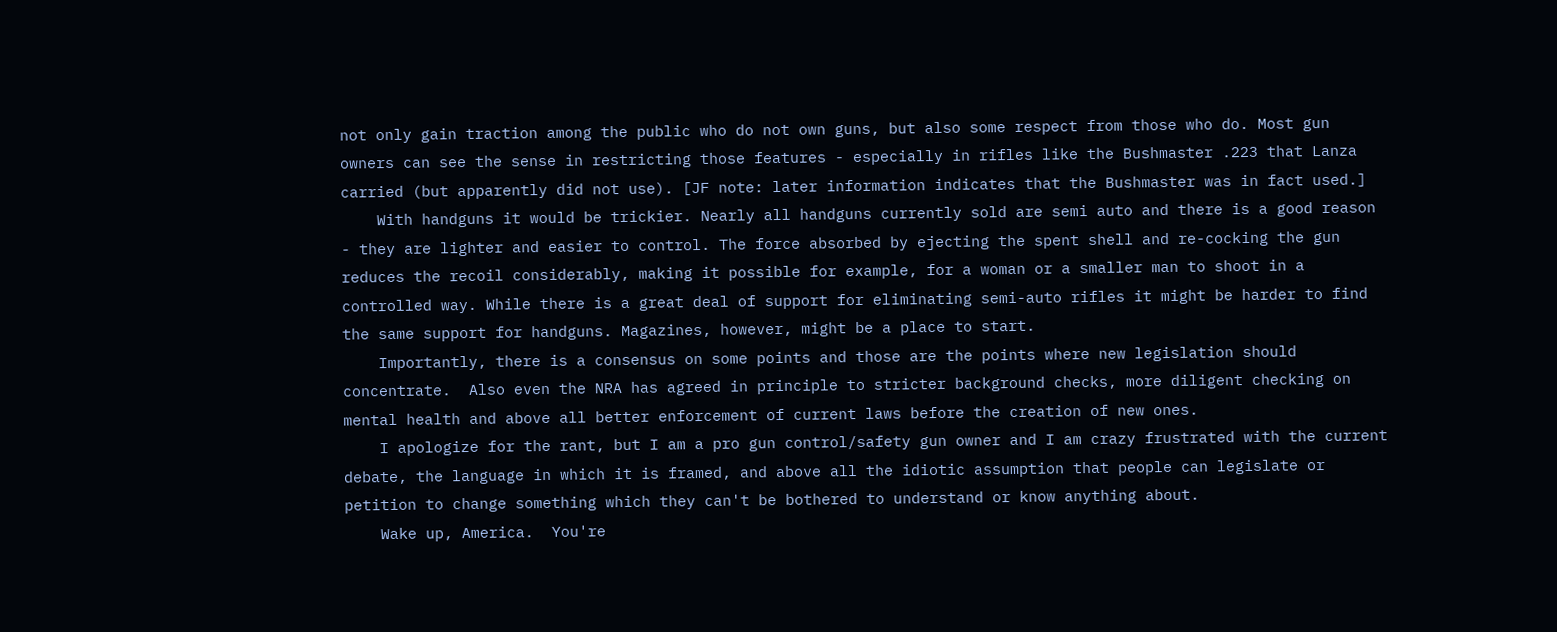not only gain traction among the public who do not own guns, but also some respect from those who do. Most gun owners can see the sense in restricting those features - especially in rifles like the Bushmaster .223 that Lanza carried (but apparently did not use). [JF note: later information indicates that the Bushmaster was in fact used.]
    With handguns it would be trickier. Nearly all handguns currently sold are semi auto and there is a good reason - they are lighter and easier to control. The force absorbed by ejecting the spent shell and re-cocking the gun reduces the recoil considerably, making it possible for example, for a woman or a smaller man to shoot in a controlled way. While there is a great deal of support for eliminating semi-auto rifles it might be harder to find the same support for handguns. Magazines, however, might be a place to start.
    Importantly, there is a consensus on some points and those are the points where new legislation should concentrate.  Also even the NRA has agreed in principle to stricter background checks, more diligent checking on mental health and above all better enforcement of current laws before the creation of new ones.
    I apologize for the rant, but I am a pro gun control/safety gun owner and I am crazy frustrated with the current debate, the language in which it is framed, and above all the idiotic assumption that people can legislate or petition to change something which they can't be bothered to understand or know anything about.
    Wake up, America.  You're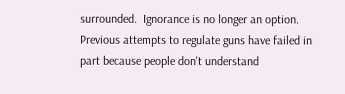surrounded.  Ignorance is no longer an option.  Previous attempts to regulate guns have failed in part because people don't understand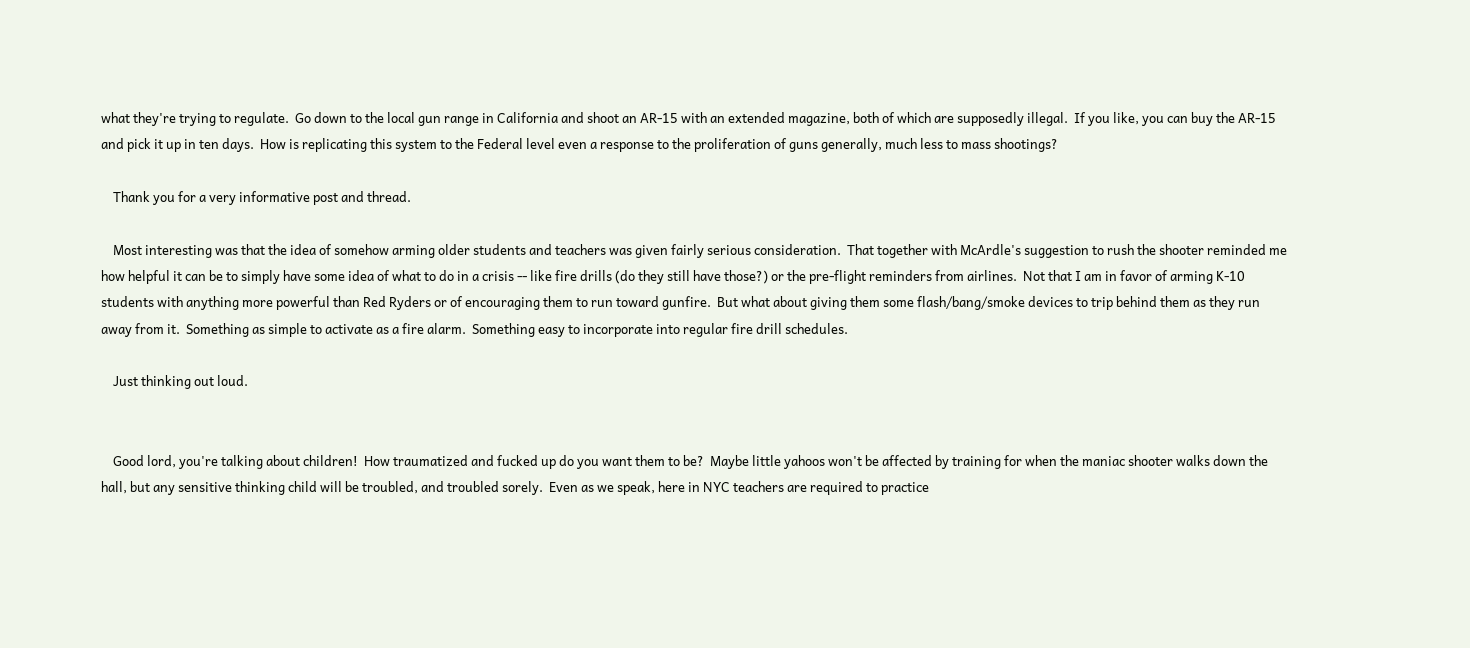what they're trying to regulate.  Go down to the local gun range in California and shoot an AR-15 with an extended magazine, both of which are supposedly illegal.  If you like, you can buy the AR-15 and pick it up in ten days.  How is replicating this system to the Federal level even a response to the proliferation of guns generally, much less to mass shootings?

    Thank you for a very informative post and thread.

    Most interesting was that the idea of somehow arming older students and teachers was given fairly serious consideration.  That together with McArdle's suggestion to rush the shooter reminded me how helpful it can be to simply have some idea of what to do in a crisis -- like fire drills (do they still have those?) or the pre-flight reminders from airlines.  Not that I am in favor of arming K-10 students with anything more powerful than Red Ryders or of encouraging them to run toward gunfire.  But what about giving them some flash/bang/smoke devices to trip behind them as they run away from it.  Something as simple to activate as a fire alarm.  Something easy to incorporate into regular fire drill schedules.

    Just thinking out loud.


    Good lord, you're talking about children!  How traumatized and fucked up do you want them to be?  Maybe little yahoos won't be affected by training for when the maniac shooter walks down the hall, but any sensitive thinking child will be troubled, and troubled sorely.  Even as we speak, here in NYC teachers are required to practice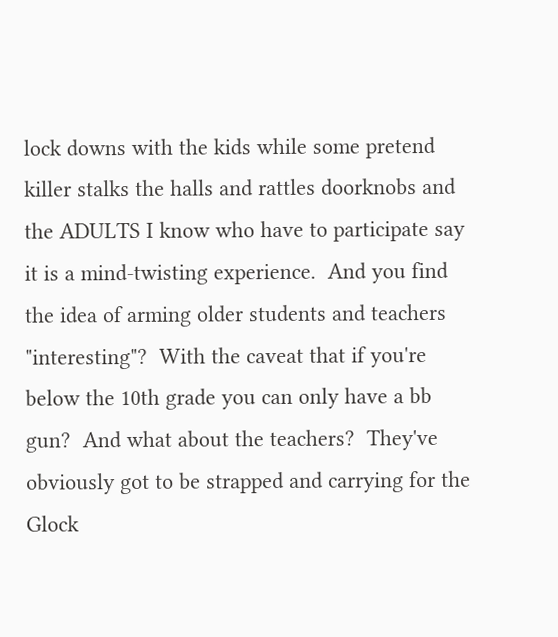lock downs with the kids while some pretend killer stalks the halls and rattles doorknobs and the ADULTS I know who have to participate say it is a mind-twisting experience.  And you find the idea of arming older students and teachers "interesting"?  With the caveat that if you're below the 10th grade you can only have a bb gun?  And what about the teachers?  They've obviously got to be strapped and carrying for the Glock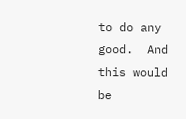to do any good.  And this would be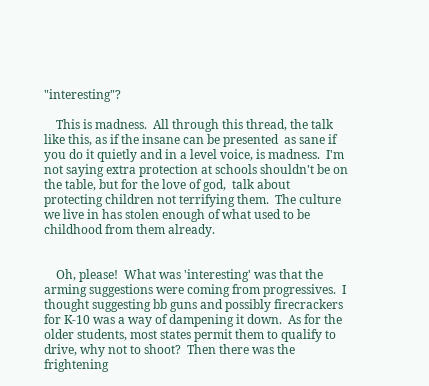"interesting"?

    This is madness.  All through this thread, the talk like this, as if the insane can be presented  as sane if you do it quietly and in a level voice, is madness.  I'm not saying extra protection at schools shouldn't be on the table, but for the love of god,  talk about protecting children not terrifying them.  The culture we live in has stolen enough of what used to be childhood from them already.


    Oh, please!  What was 'interesting' was that the arming suggestions were coming from progressives.  I thought suggesting bb guns and possibly firecrackers for K-10 was a way of dampening it down.  As for the older students, most states permit them to qualify to drive, why not to shoot?  Then there was the frightening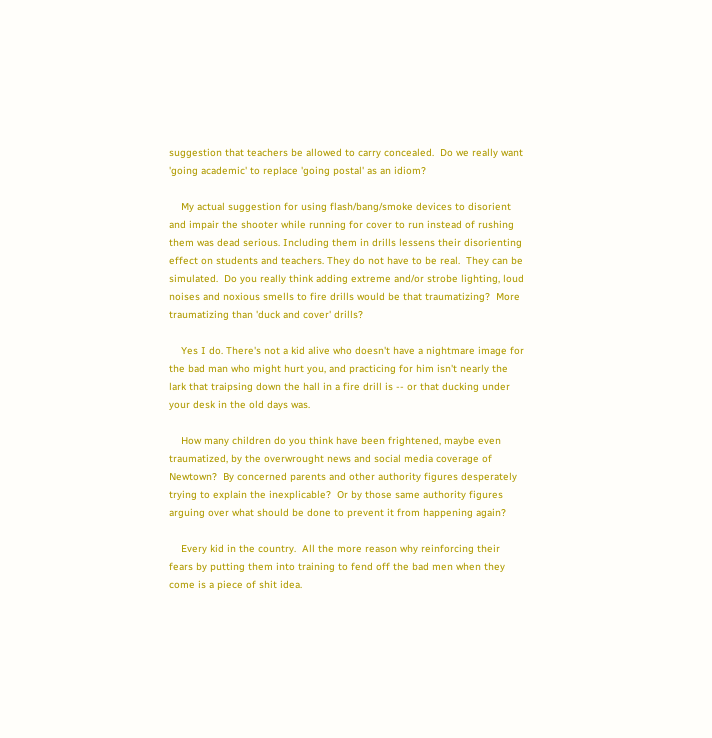suggestion that teachers be allowed to carry concealed.  Do we really want 'going academic' to replace 'going postal' as an idiom?

    My actual suggestion for using flash/bang/smoke devices to disorient and impair the shooter while running for cover to run instead of rushing them was dead serious. Including them in drills lessens their disorienting effect on students and teachers. They do not have to be real.  They can be simulated.  Do you really think adding extreme and/or strobe lighting, loud noises and noxious smells to fire drills would be that traumatizing?  More traumatizing than 'duck and cover' drills?

    Yes I do. There's not a kid alive who doesn't have a nightmare image for  the bad man who might hurt you, and practicing for him isn't nearly the lark that traipsing down the hall in a fire drill is -- or that ducking under your desk in the old days was.

    How many children do you think have been frightened, maybe even traumatized, by the overwrought news and social media coverage of Newtown?  By concerned parents and other authority figures desperately trying to explain the inexplicable?  Or by those same authority figures arguing over what should be done to prevent it from happening again?

    Every kid in the country.  All the more reason why reinforcing their fears by putting them into training to fend off the bad men when they come is a piece of shit idea.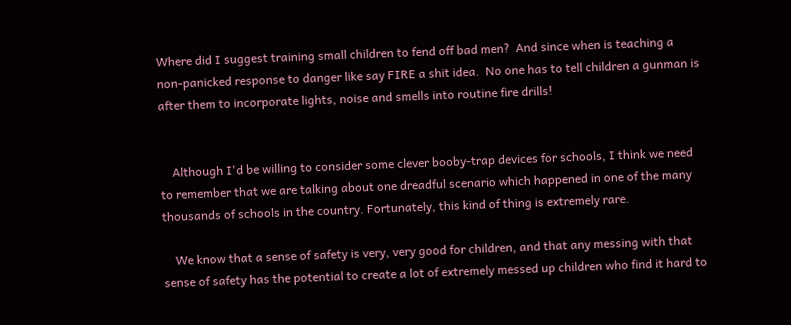Where did I suggest training small children to fend off bad men?  And since when is teaching a non-panicked response to danger like say FIRE a shit idea.  No one has to tell children a gunman is after them to incorporate lights, noise and smells into routine fire drills!


    Although I'd be willing to consider some clever booby-trap devices for schools, I think we need to remember that we are talking about one dreadful scenario which happened in one of the many thousands of schools in the country. Fortunately, this kind of thing is extremely rare.

    We know that a sense of safety is very, very good for children, and that any messing with that sense of safety has the potential to create a lot of extremely messed up children who find it hard to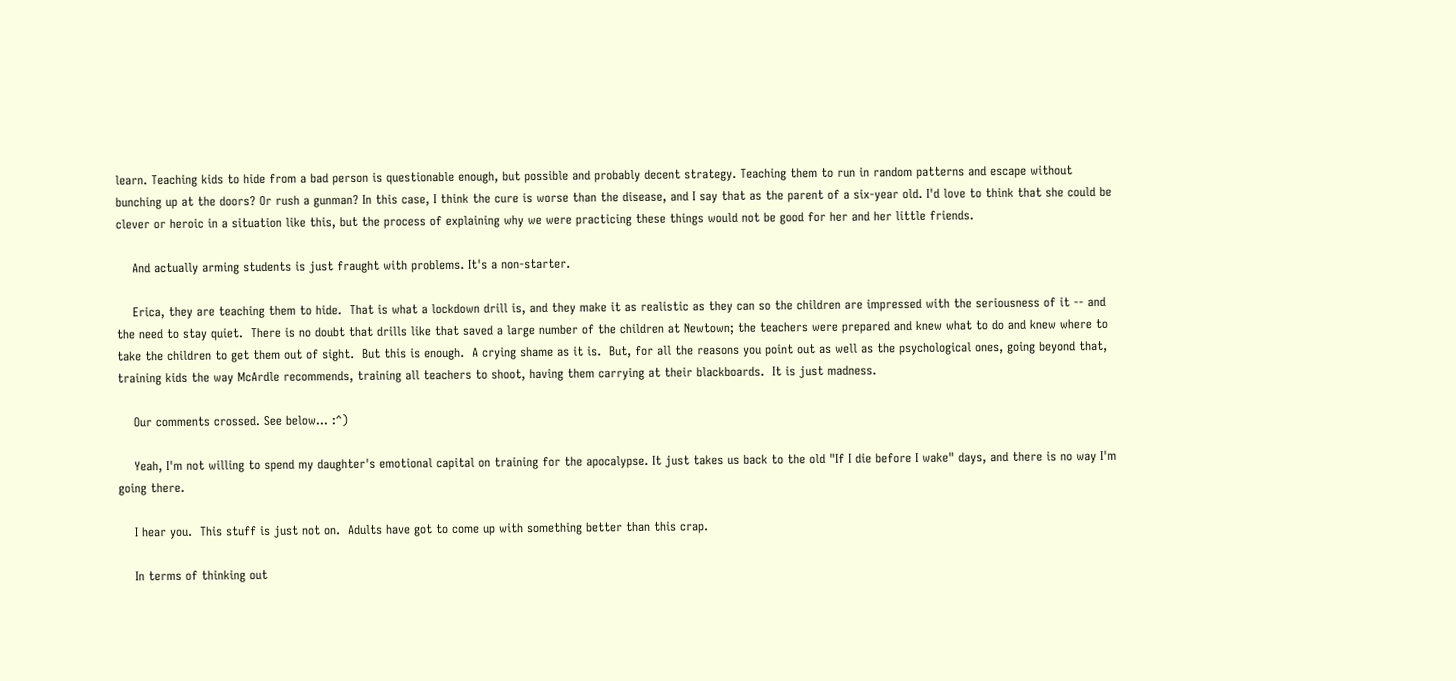learn. Teaching kids to hide from a bad person is questionable enough, but possible and probably decent strategy. Teaching them to run in random patterns and escape without bunching up at the doors? Or rush a gunman? In this case, I think the cure is worse than the disease, and I say that as the parent of a six-year old. I'd love to think that she could be clever or heroic in a situation like this, but the process of explaining why we were practicing these things would not be good for her and her little friends.

    And actually arming students is just fraught with problems. It's a non-starter.

    Erica, they are teaching them to hide.  That is what a lockdown drill is, and they make it as realistic as they can so the children are impressed with the seriousness of it -- and the need to stay quiet.  There is no doubt that drills like that saved a large number of the children at Newtown; the teachers were prepared and knew what to do and knew where to take the children to get them out of sight.  But this is enough.  A crying shame as it is.  But, for all the reasons you point out as well as the psychological ones, going beyond that, training kids the way McArdle recommends, training all teachers to shoot, having them carrying at their blackboards.  It is just madness.

    Our comments crossed. See below... :^)

    Yeah, I'm not willing to spend my daughter's emotional capital on training for the apocalypse. It just takes us back to the old "If I die before I wake" days, and there is no way I'm going there.

    I hear you.  This stuff is just not on.  Adults have got to come up with something better than this crap.

    In terms of thinking out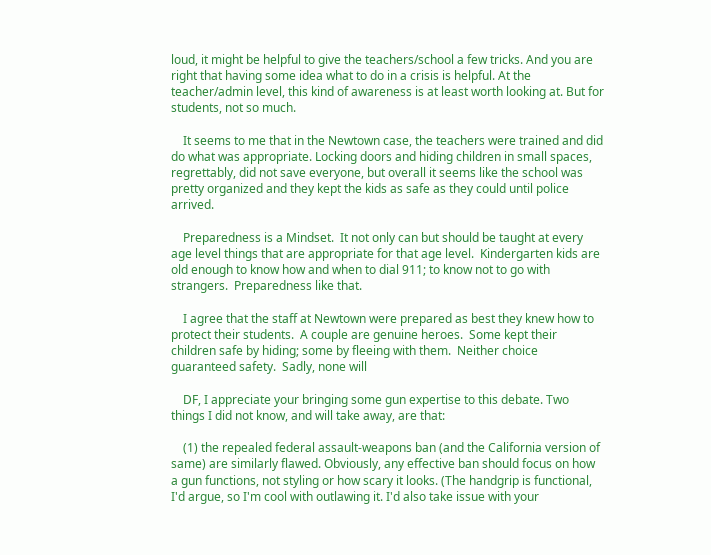loud, it might be helpful to give the teachers/school a few tricks. And you are right that having some idea what to do in a crisis is helpful. At the teacher/admin level, this kind of awareness is at least worth looking at. But for students, not so much.

    It seems to me that in the Newtown case, the teachers were trained and did do what was appropriate. Locking doors and hiding children in small spaces, regrettably, did not save everyone, but overall it seems like the school was pretty organized and they kept the kids as safe as they could until police arrived.

    Preparedness is a Mindset.  It not only can but should be taught at every age level things that are appropriate for that age level.  Kindergarten kids are old enough to know how and when to dial 911; to know not to go with strangers.  Preparedness like that.

    I agree that the staff at Newtown were prepared as best they knew how to protect their students.  A couple are genuine heroes.  Some kept their children safe by hiding; some by fleeing with them.  Neither choice guaranteed safety.  Sadly, none will

    DF, I appreciate your bringing some gun expertise to this debate. Two things I did not know, and will take away, are that:

    (1) the repealed federal assault-weapons ban (and the California version of same) are similarly flawed. Obviously, any effective ban should focus on how a gun functions, not styling or how scary it looks. (The handgrip is functional, I'd argue, so I'm cool with outlawing it. I'd also take issue with your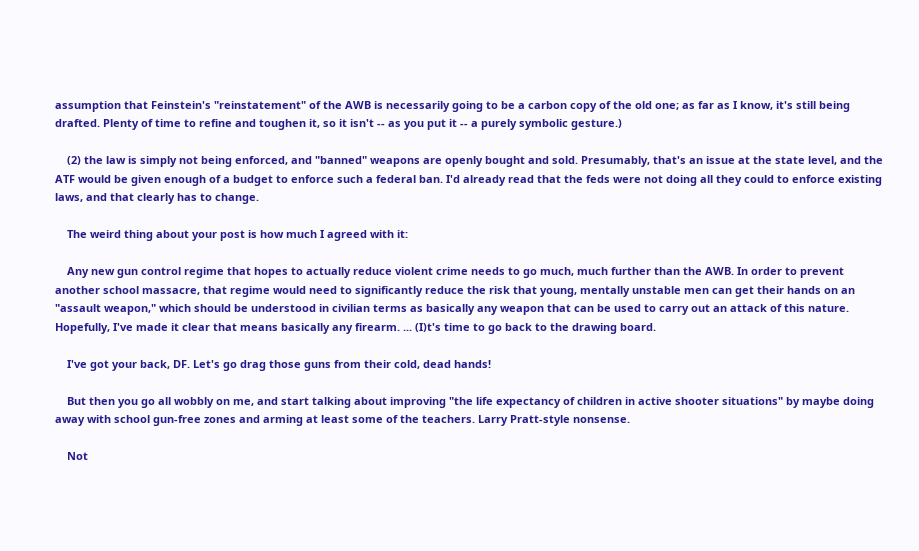assumption that Feinstein's "reinstatement" of the AWB is necessarily going to be a carbon copy of the old one; as far as I know, it's still being drafted. Plenty of time to refine and toughen it, so it isn't -- as you put it -- a purely symbolic gesture.)

    (2) the law is simply not being enforced, and "banned" weapons are openly bought and sold. Presumably, that's an issue at the state level, and the ATF would be given enough of a budget to enforce such a federal ban. I'd already read that the feds were not doing all they could to enforce existing laws, and that clearly has to change.

    The weird thing about your post is how much I agreed with it:

    Any new gun control regime that hopes to actually reduce violent crime needs to go much, much further than the AWB. In order to prevent another school massacre, that regime would need to significantly reduce the risk that young, mentally unstable men can get their hands on an "assault weapon," which should be understood in civilian terms as basically any weapon that can be used to carry out an attack of this nature. Hopefully, I've made it clear that means basically any firearm. ... (I)t's time to go back to the drawing board.

    I've got your back, DF. Let's go drag those guns from their cold, dead hands!

    But then you go all wobbly on me, and start talking about improving "the life expectancy of children in active shooter situations" by maybe doing away with school gun-free zones and arming at least some of the teachers. Larry Pratt-style nonsense.

    Not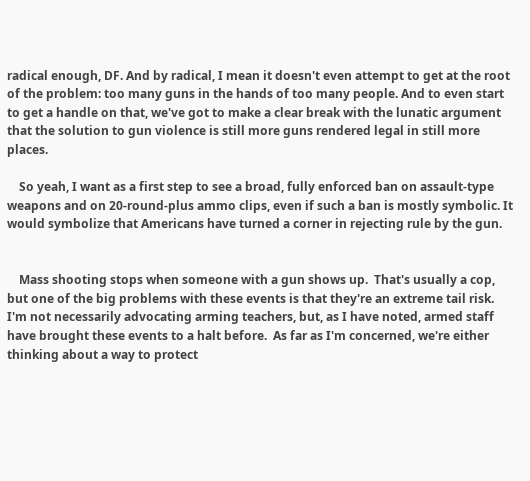radical enough, DF. And by radical, I mean it doesn't even attempt to get at the root of the problem: too many guns in the hands of too many people. And to even start to get a handle on that, we've got to make a clear break with the lunatic argument that the solution to gun violence is still more guns rendered legal in still more places.

    So yeah, I want as a first step to see a broad, fully enforced ban on assault-type weapons and on 20-round-plus ammo clips, even if such a ban is mostly symbolic. It would symbolize that Americans have turned a corner in rejecting rule by the gun.


    Mass shooting stops when someone with a gun shows up.  That's usually a cop, but one of the big problems with these events is that they're an extreme tail risk.  I'm not necessarily advocating arming teachers, but, as I have noted, armed staff have brought these events to a halt before.  As far as I'm concerned, we're either thinking about a way to protect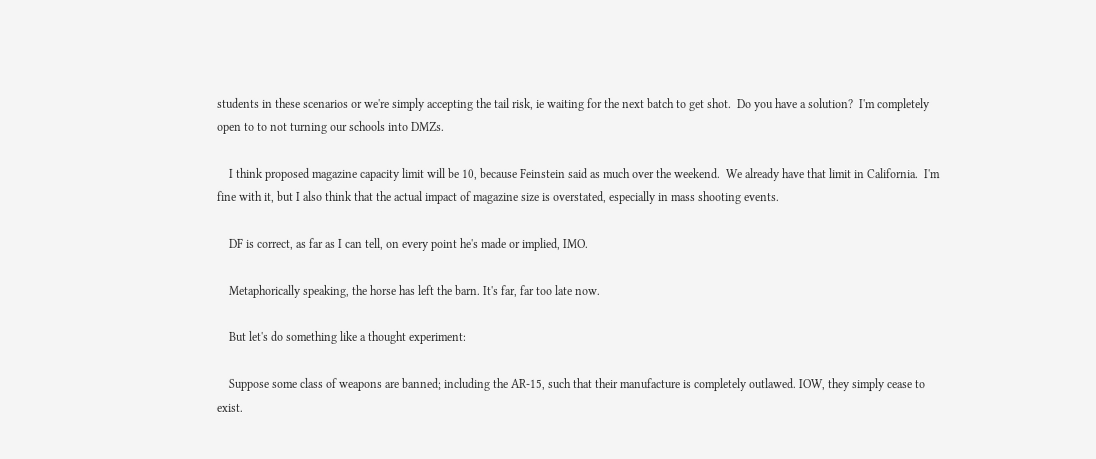students in these scenarios or we're simply accepting the tail risk, ie waiting for the next batch to get shot.  Do you have a solution?  I'm completely open to to not turning our schools into DMZs.

    I think proposed magazine capacity limit will be 10, because Feinstein said as much over the weekend.  We already have that limit in California.  I'm fine with it, but I also think that the actual impact of magazine size is overstated, especially in mass shooting events.

    DF is correct, as far as I can tell, on every point he's made or implied, IMO.

    Metaphorically speaking, the horse has left the barn. It's far, far too late now.

    But let's do something like a thought experiment:

    Suppose some class of weapons are banned; including the AR-15, such that their manufacture is completely outlawed. IOW, they simply cease to exist.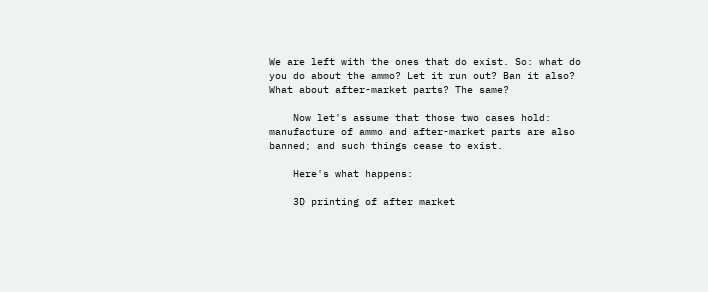We are left with the ones that do exist. So: what do you do about the ammo? Let it run out? Ban it also? What about after-market parts? The same?

    Now let's assume that those two cases hold: manufacture of ammo and after-market parts are also banned; and such things cease to exist.

    Here's what happens:

    3D printing of after market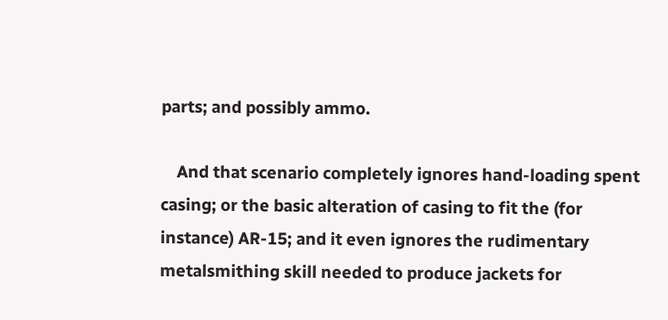parts; and possibly ammo.

    And that scenario completely ignores hand-loading spent casing; or the basic alteration of casing to fit the (for instance) AR-15; and it even ignores the rudimentary metalsmithing skill needed to produce jackets for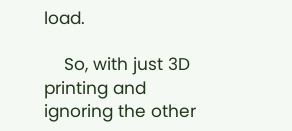load.

    So, with just 3D printing and ignoring the other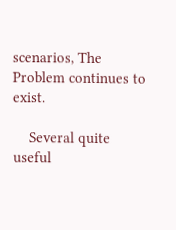scenarios, The Problem continues to exist.

    Several quite useful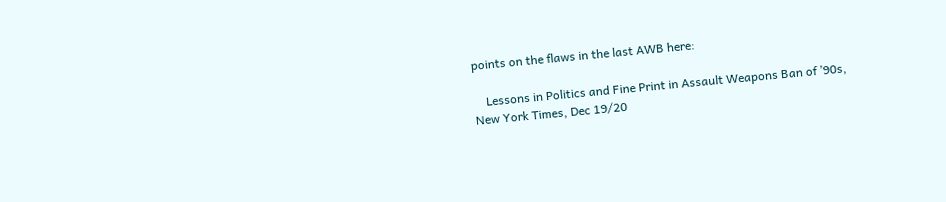points on the flaws in the last AWB here:

    Lessons in Politics and Fine Print in Assault Weapons Ban of ’90s, New York Times, Dec 19/20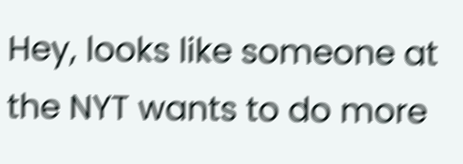Hey, looks like someone at the NYT wants to do more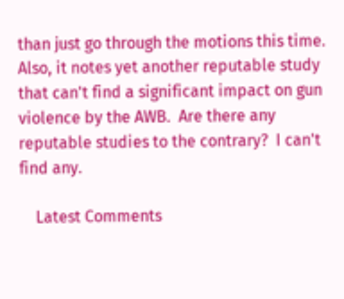than just go through the motions this time.  Also, it notes yet another reputable study that can't find a significant impact on gun violence by the AWB.  Are there any reputable studies to the contrary?  I can't find any.

    Latest Comments